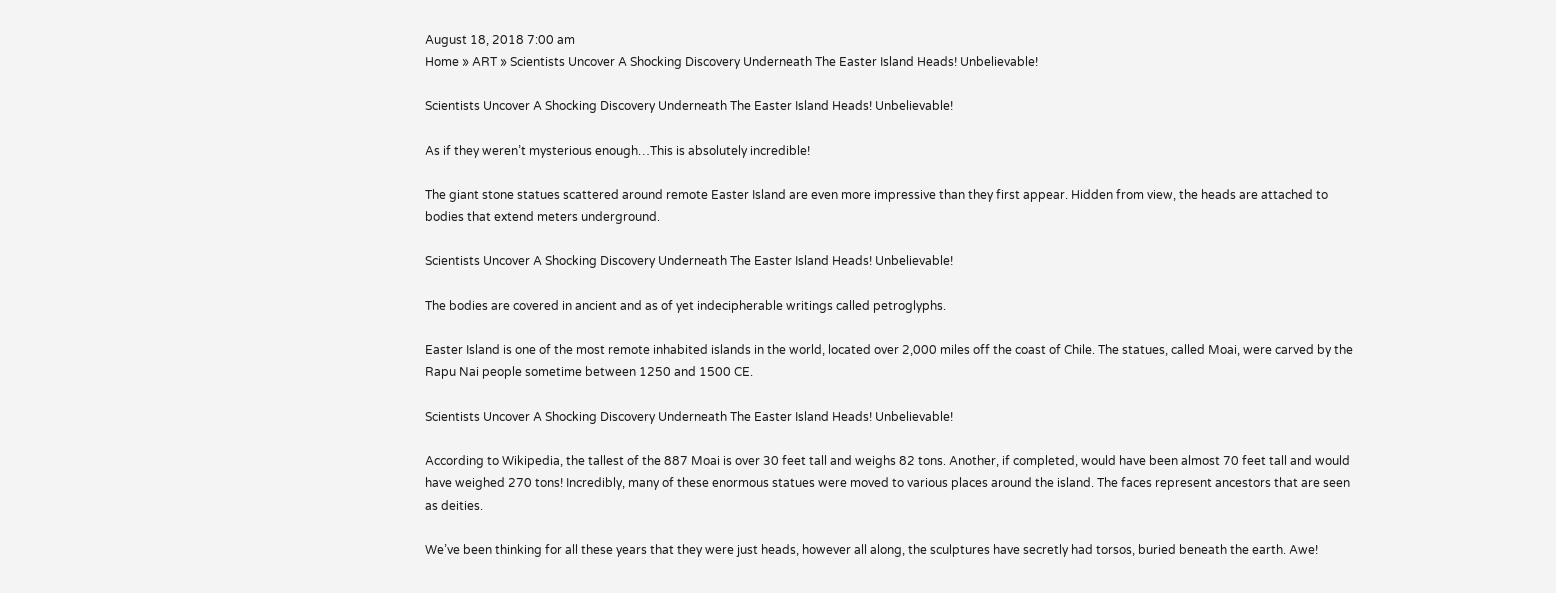August 18, 2018 7:00 am
Home » ART » Scientists Uncover A Shocking Discovery Underneath The Easter Island Heads! Unbelievable!

Scientists Uncover A Shocking Discovery Underneath The Easter Island Heads! Unbelievable!

As if they weren’t mysterious enough…This is absolutely incredible!

The giant stone statues scattered around remote Easter Island are even more impressive than they first appear. Hidden from view, the heads are attached to bodies that extend meters underground.

Scientists Uncover A Shocking Discovery Underneath The Easter Island Heads! Unbelievable!

The bodies are covered in ancient and as of yet indecipherable writings called petroglyphs.

Easter Island is one of the most remote inhabited islands in the world, located over 2,000 miles off the coast of Chile. The statues, called Moai, were carved by the Rapu Nai people sometime between 1250 and 1500 CE.

Scientists Uncover A Shocking Discovery Underneath The Easter Island Heads! Unbelievable!

According to Wikipedia, the tallest of the 887 Moai is over 30 feet tall and weighs 82 tons. Another, if completed, would have been almost 70 feet tall and would have weighed 270 tons! Incredibly, many of these enormous statues were moved to various places around the island. The faces represent ancestors that are seen as deities.

We’ve been thinking for all these years that they were just heads, however all along, the sculptures have secretly had torsos, buried beneath the earth. Awe!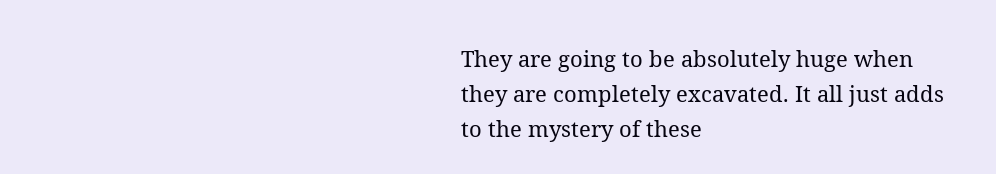They are going to be absolutely huge when they are completely excavated. It all just adds to the mystery of these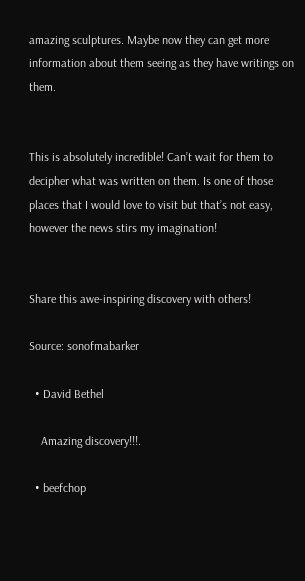amazing sculptures. Maybe now they can get more information about them seeing as they have writings on them.


This is absolutely incredible! Can’t wait for them to decipher what was written on them. Is one of those places that I would love to visit but that’s not easy, however the news stirs my imagination!


Share this awe-inspiring discovery with others!

Source: sonofmabarker

  • David Bethel

    Amazing discovery!!!.

  • beefchop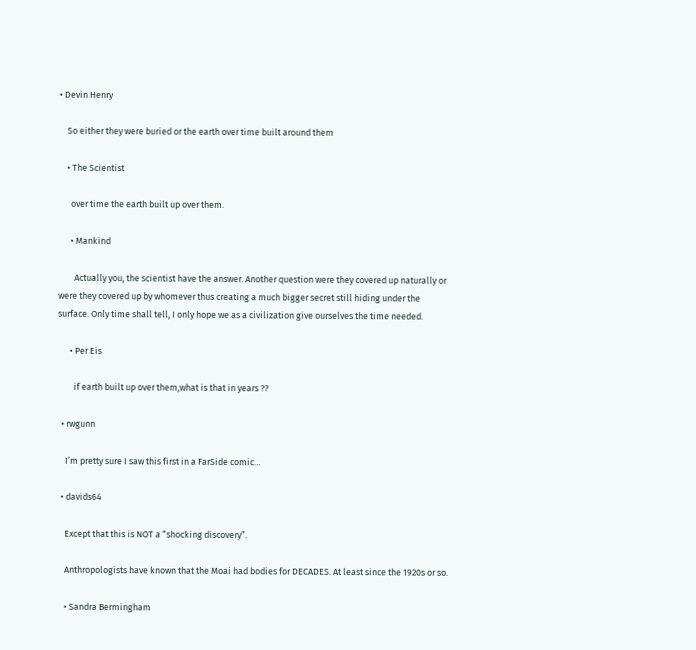• Devin Henry

    So either they were buried or the earth over time built around them

    • The Scientist

      over time the earth built up over them.

      • Mankind

        Actually you, the scientist have the answer. Another question were they covered up naturally or were they covered up by whomever thus creating a much bigger secret still hiding under the surface. Only time shall tell, I only hope we as a civilization give ourselves the time needed.

      • Per Eis

        if earth built up over them,what is that in years ??

  • rwgunn

    I’m pretty sure I saw this first in a FarSide comic…

  • davids64

    Except that this is NOT a “shocking discovery”.

    Anthropologists have known that the Moai had bodies for DECADES. At least since the 1920s or so.

    • Sandra Bermingham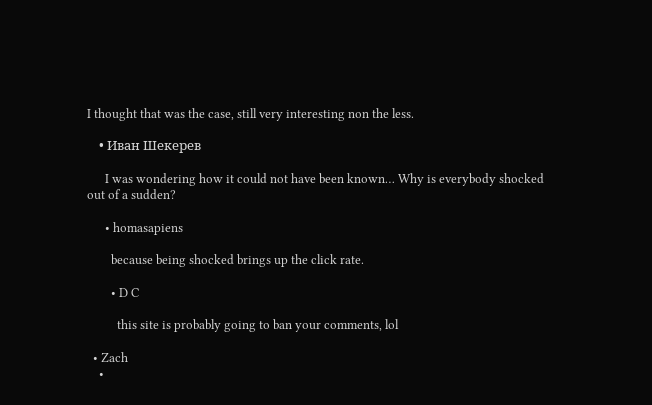I thought that was the case, still very interesting non the less.

    • Иван Шекерев

      I was wondering how it could not have been known… Why is everybody shocked out of a sudden?

      • homasapiens

        because being shocked brings up the click rate.

        • D C

          this site is probably going to ban your comments, lol

  • Zach
    •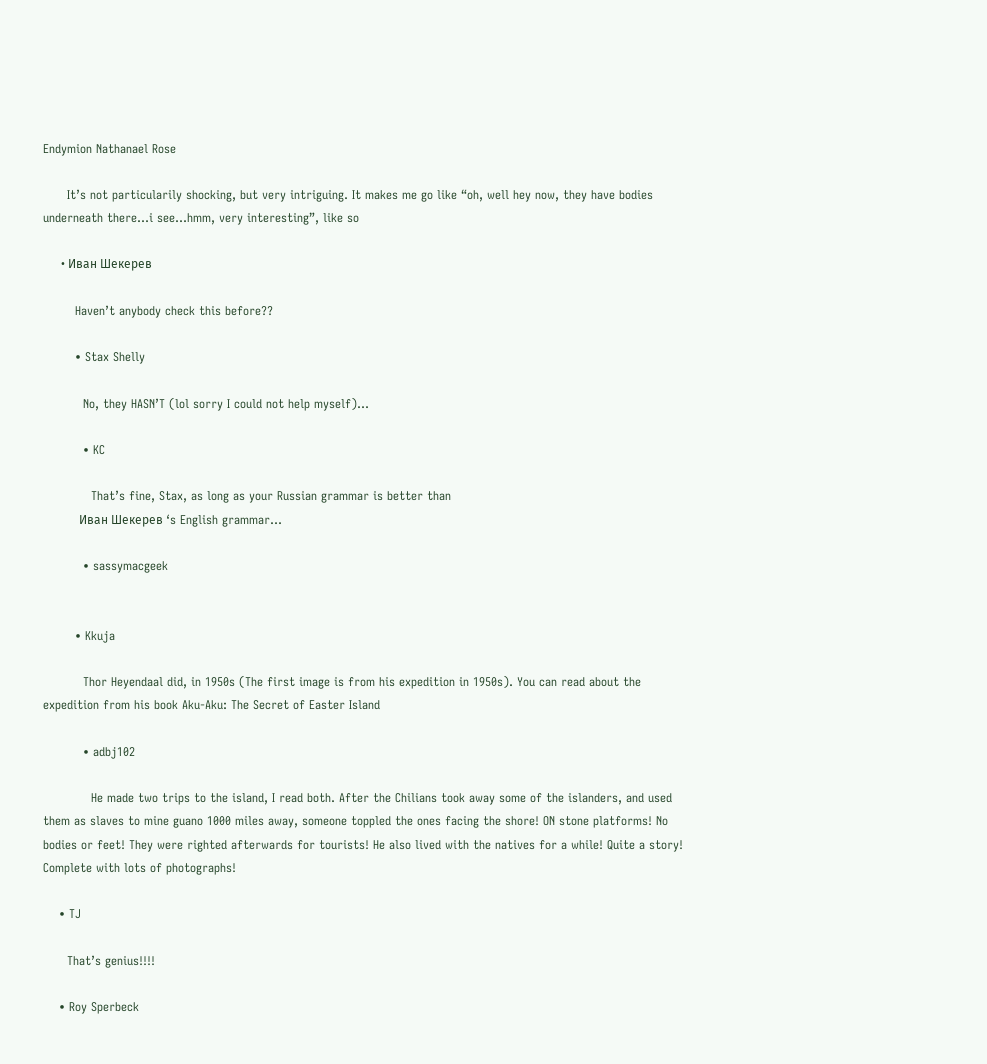Endymion Nathanael Rose

      It’s not particularily shocking, but very intriguing. It makes me go like “oh, well hey now, they have bodies underneath there…i see…hmm, very interesting”, like so

      • Иван Шекерев

        Haven’t anybody check this before??

        • Stax Shelly

          No, they HASN’T (lol sorry I could not help myself)…

          • KC

            That’s fine, Stax, as long as your Russian grammar is better than
            Иван Шекерев ‘s English grammar…

          • sassymacgeek


        • Kkuja

          Thor Heyendaal did, in 1950s (The first image is from his expedition in 1950s). You can read about the expedition from his book Aku-Aku: The Secret of Easter Island

          • adbj102

            He made two trips to the island, I read both. After the Chilians took away some of the islanders, and used them as slaves to mine guano 1000 miles away, someone toppled the ones facing the shore! ON stone platforms! No bodies or feet! They were righted afterwards for tourists! He also lived with the natives for a while! Quite a story! Complete with lots of photographs!

    • TJ

      That’s genius!!!!

    • Roy Sperbeck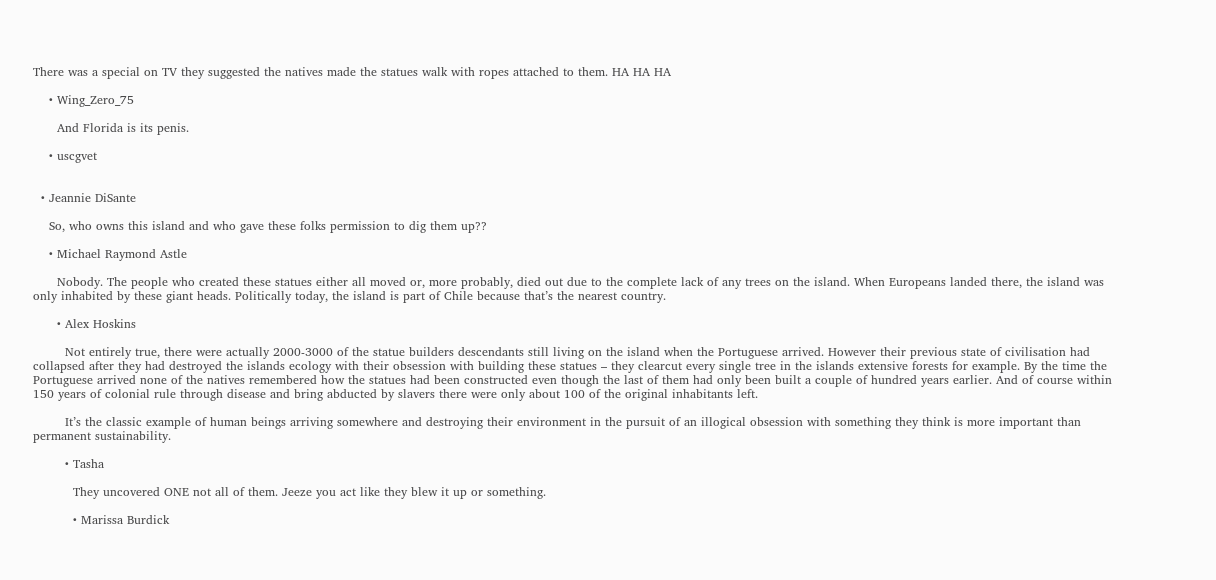There was a special on TV they suggested the natives made the statues walk with ropes attached to them. HA HA HA

    • Wing_Zero_75

      And Florida is its penis.

    • uscgvet


  • Jeannie DiSante

    So, who owns this island and who gave these folks permission to dig them up??

    • Michael Raymond Astle

      Nobody. The people who created these statues either all moved or, more probably, died out due to the complete lack of any trees on the island. When Europeans landed there, the island was only inhabited by these giant heads. Politically today, the island is part of Chile because that’s the nearest country.

      • Alex Hoskins

        Not entirely true, there were actually 2000-3000 of the statue builders descendants still living on the island when the Portuguese arrived. However their previous state of civilisation had collapsed after they had destroyed the islands ecology with their obsession with building these statues – they clearcut every single tree in the islands extensive forests for example. By the time the Portuguese arrived none of the natives remembered how the statues had been constructed even though the last of them had only been built a couple of hundred years earlier. And of course within 150 years of colonial rule through disease and bring abducted by slavers there were only about 100 of the original inhabitants left.

        It’s the classic example of human beings arriving somewhere and destroying their environment in the pursuit of an illogical obsession with something they think is more important than permanent sustainability.

        • Tasha

          They uncovered ONE not all of them. Jeeze you act like they blew it up or something.

          • Marissa Burdick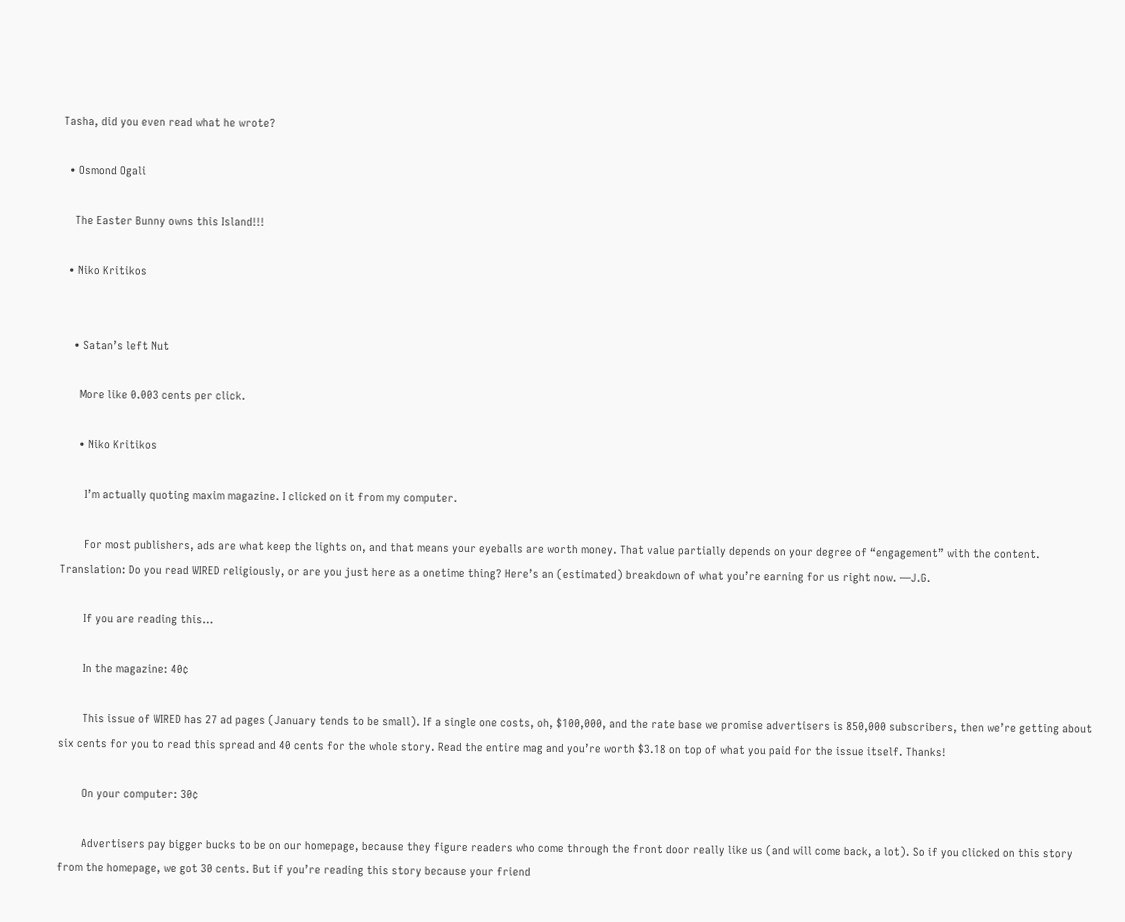Tasha, did you even read what he wrote?

  • Osmond Ogali

    The Easter Bunny owns this Island!!!

  • Niko Kritikos


    • Satan’s left Nut

      More like 0.003 cents per click.

      • Niko Kritikos

        I’m actually quoting maxim magazine. I clicked on it from my computer.

        For most publishers, ads are what keep the lights on, and that means your eyeballs are worth money. That value partially depends on your degree of “engagement” with the content. Translation: Do you read WIRED religiously, or are you just here as a onetime thing? Here’s an (estimated) breakdown of what you’re earning for us right now. —J.G.

        If you are reading this…

        In the magazine: 40¢

        This issue of WIRED has 27 ad pages (January tends to be small). If a single one costs, oh, $100,000, and the rate base we promise advertisers is 850,000 subscribers, then we’re getting about six cents for you to read this spread and 40 cents for the whole story. Read the entire mag and you’re worth $3.18 on top of what you paid for the issue itself. Thanks!

        On your computer: 30¢

        Advertisers pay bigger bucks to be on our homepage, because they figure readers who come through the front door really like us (and will come back, a lot). So if you clicked on this story from the homepage, we got 30 cents. But if you’re reading this story because your friend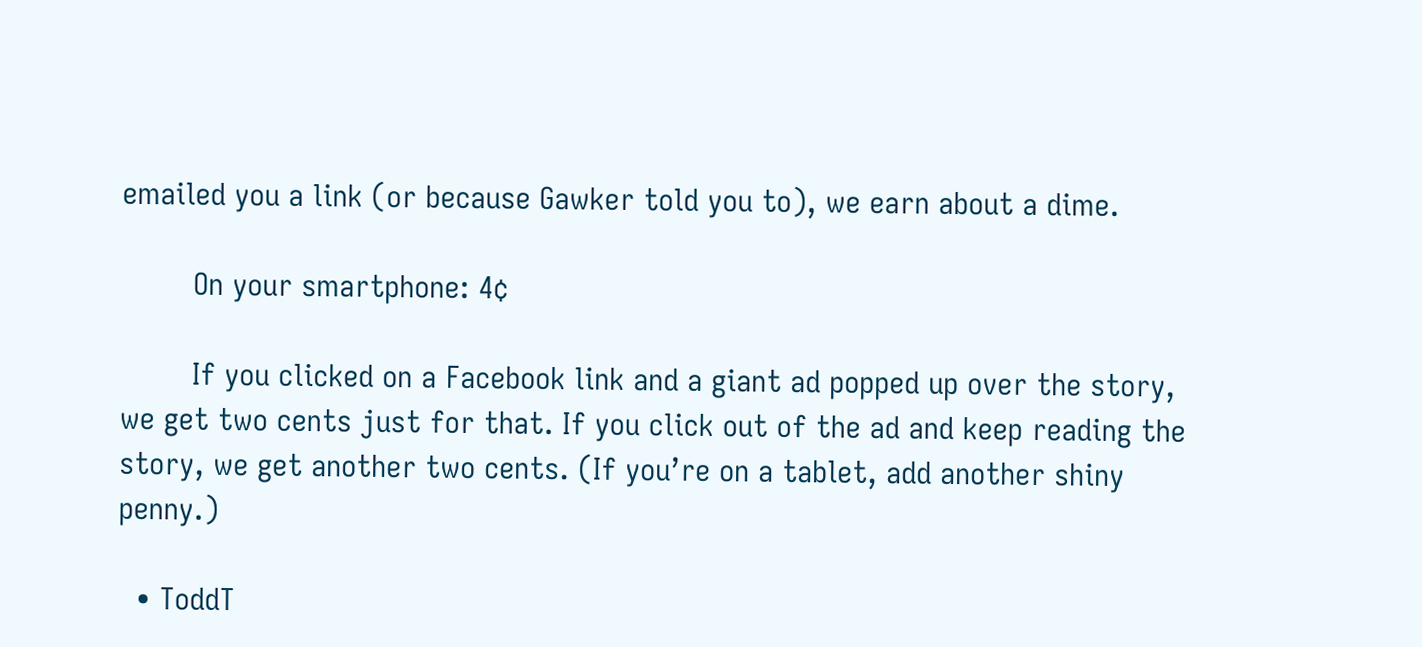emailed you a link (or because Gawker told you to), we earn about a dime.

        On your smartphone: 4¢

        If you clicked on a Facebook link and a giant ad popped up over the story, we get two cents just for that. If you click out of the ad and keep reading the story, we get another two cents. (If you’re on a tablet, add another shiny penny.)

  • ToddT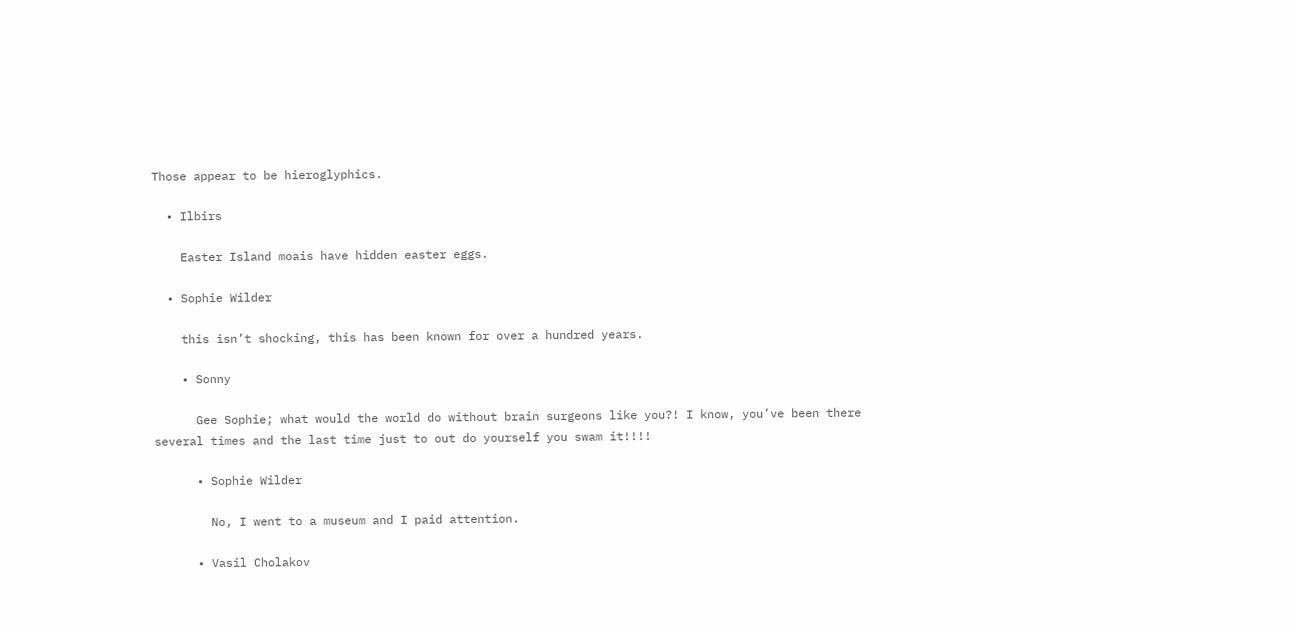Those appear to be hieroglyphics.

  • Ilbirs

    Easter Island moais have hidden easter eggs.

  • Sophie Wilder

    this isn’t shocking, this has been known for over a hundred years.

    • Sonny

      Gee Sophie; what would the world do without brain surgeons like you?! I know, you’ve been there several times and the last time just to out do yourself you swam it!!!!

      • Sophie Wilder

        No, I went to a museum and I paid attention.

      • Vasil Cholakov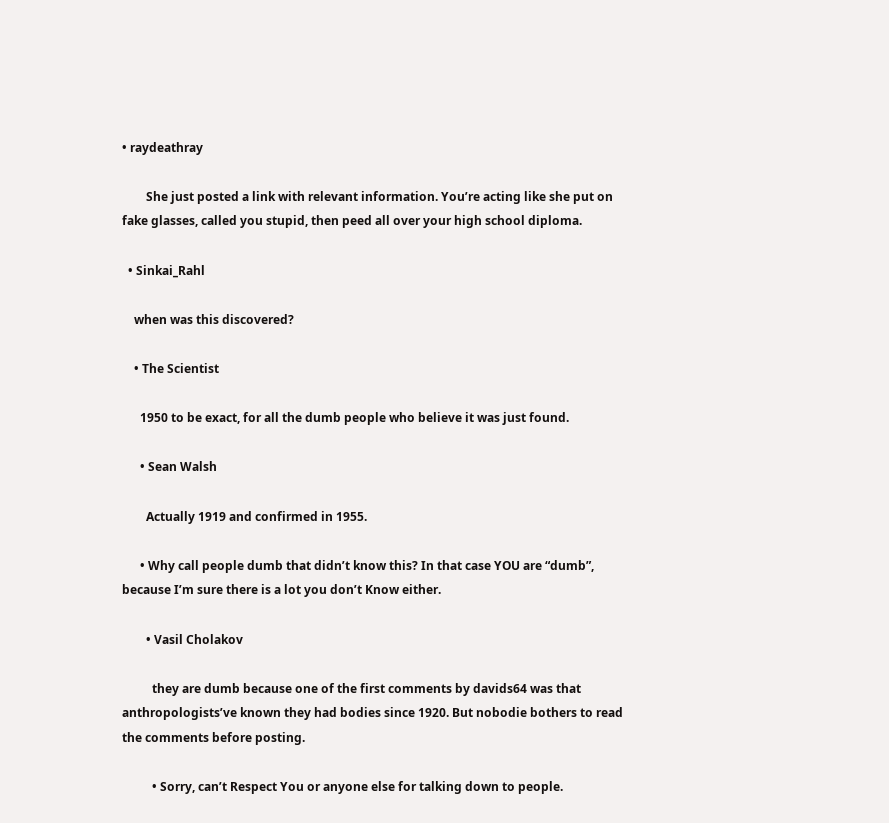• raydeathray

        She just posted a link with relevant information. You’re acting like she put on fake glasses, called you stupid, then peed all over your high school diploma.

  • Sinkai_Rahl

    when was this discovered?

    • The Scientist

      1950 to be exact, for all the dumb people who believe it was just found.

      • Sean Walsh

        Actually 1919 and confirmed in 1955.

      • Why call people dumb that didn’t know this? In that case YOU are “dumb”, because I’m sure there is a lot you don’t Know either.

        • Vasil Cholakov

          they are dumb because one of the first comments by davids64 was that anthropologists’ve known they had bodies since 1920. But nobodie bothers to read the comments before posting.

          • Sorry, can’t Respect You or anyone else for talking down to people.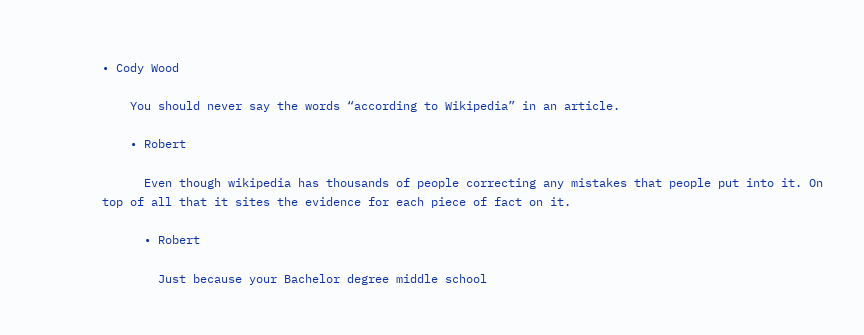• Cody Wood

    You should never say the words “according to Wikipedia” in an article.

    • Robert

      Even though wikipedia has thousands of people correcting any mistakes that people put into it. On top of all that it sites the evidence for each piece of fact on it.

      • Robert

        Just because your Bachelor degree middle school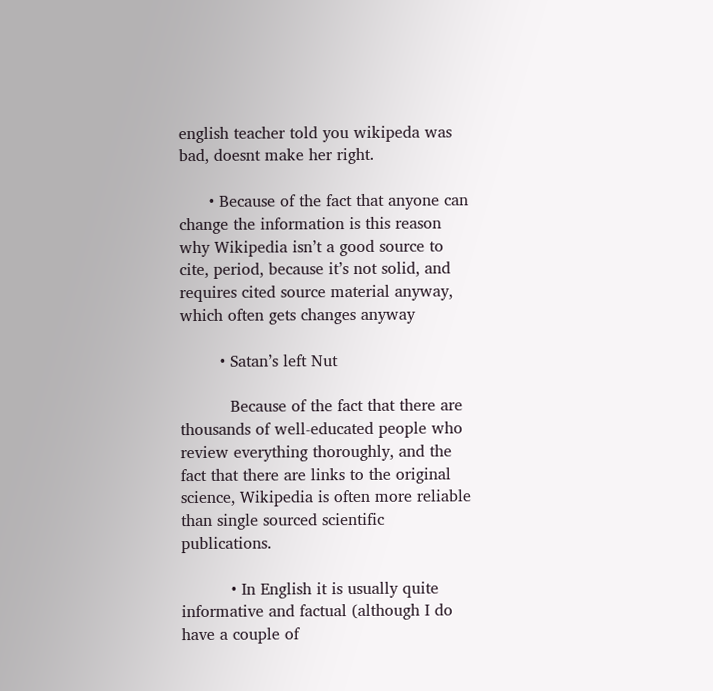english teacher told you wikipeda was bad, doesnt make her right.

      • Because of the fact that anyone can change the information is this reason why Wikipedia isn’t a good source to cite, period, because it’s not solid, and requires cited source material anyway, which often gets changes anyway

        • Satan’s left Nut

          Because of the fact that there are thousands of well-educated people who review everything thoroughly, and the fact that there are links to the original science, Wikipedia is often more reliable than single sourced scientific publications.

          • In English it is usually quite informative and factual (although I do have a couple of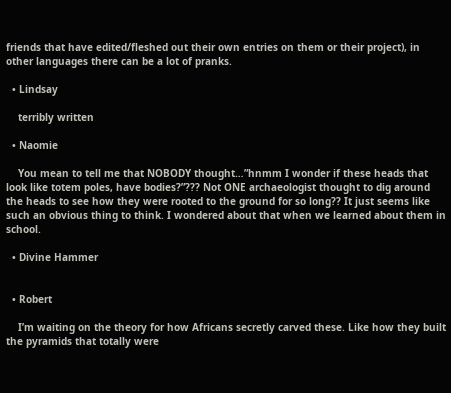friends that have edited/fleshed out their own entries on them or their project), in other languages there can be a lot of pranks.

  • Lindsay

    terribly written

  • Naomie

    You mean to tell me that NOBODY thought…”hnmm I wonder if these heads that look like totem poles, have bodies?”??? Not ONE archaeologist thought to dig around the heads to see how they were rooted to the ground for so long?? It just seems like such an obvious thing to think. I wondered about that when we learned about them in school.

  • Divine Hammer


  • Robert

    I’m waiting on the theory for how Africans secretly carved these. Like how they built the pyramids that totally were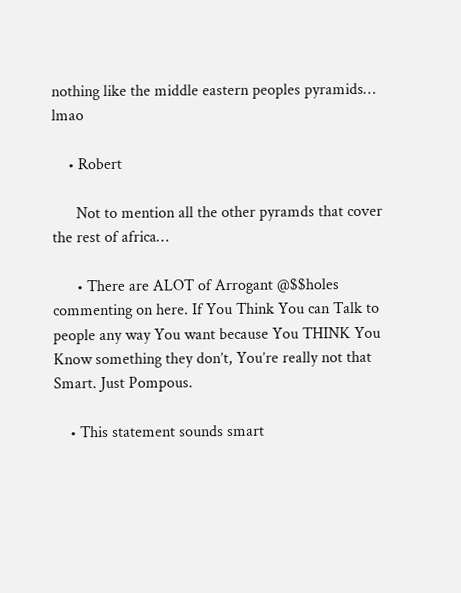nothing like the middle eastern peoples pyramids… lmao

    • Robert

      Not to mention all the other pyramds that cover the rest of africa…

      • There are ALOT of Arrogant @$$holes commenting on here. If You Think You can Talk to people any way You want because You THINK You Know something they don’t, You’re really not that Smart. Just Pompous.

    • This statement sounds smart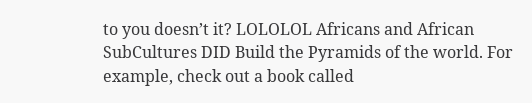to you doesn’t it? LOLOLOL Africans and African SubCultures DID Build the Pyramids of the world. For example, check out a book called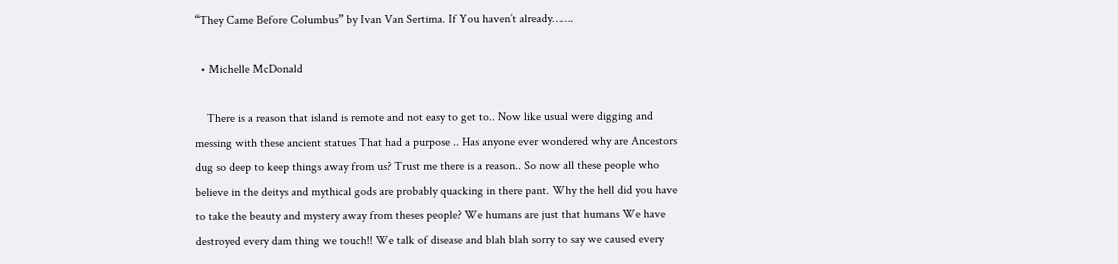“They Came Before Columbus” by Ivan Van Sertima. If You haven’t already…….

  • Michelle McDonald

    There is a reason that island is remote and not easy to get to.. Now like usual were digging and messing with these ancient statues That had a purpose .. Has anyone ever wondered why are Ancestors dug so deep to keep things away from us? Trust me there is a reason.. So now all these people who believe in the deitys and mythical gods are probably quacking in there pant. Why the hell did you have to take the beauty and mystery away from theses people? We humans are just that humans We have destroyed every dam thing we touch!! We talk of disease and blah blah sorry to say we caused every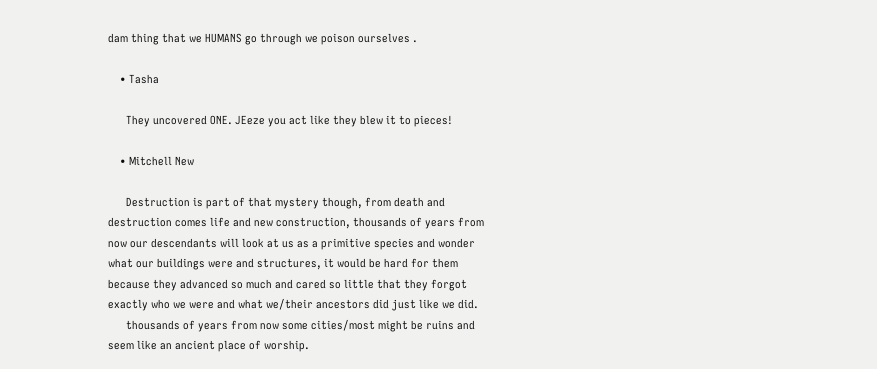dam thing that we HUMANS go through we poison ourselves .

    • Tasha

      They uncovered ONE. JEeze you act like they blew it to pieces!

    • Mitchell New

      Destruction is part of that mystery though, from death and destruction comes life and new construction, thousands of years from now our descendants will look at us as a primitive species and wonder what our buildings were and structures, it would be hard for them because they advanced so much and cared so little that they forgot exactly who we were and what we/their ancestors did just like we did.
      thousands of years from now some cities/most might be ruins and seem like an ancient place of worship.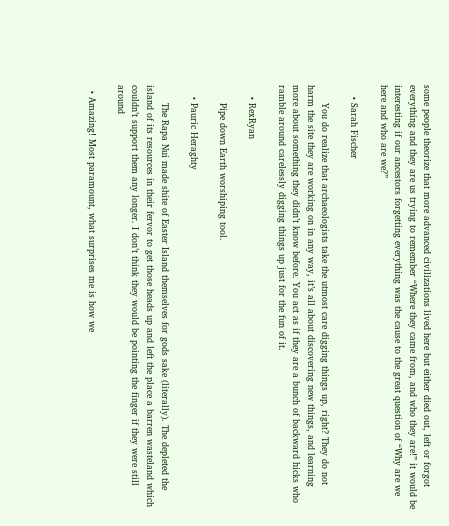some people theorize that more advanced civilizations lived here but either died out, left or forgot everything and they are us trying to remember “Where they came from, and who they are!” it would be interesting if our ancestors forgetting everything was the cause to the great question of “Why are we here and who are we?”

    • Sarah Fischer

      You do realize that archaeologists take the utmost care digging things up, right? They do not harm the site they are working on in any way, it’s all about discovering new things, and learning more about something they didn’t know before. You act as if they are a bunch of backward hicks who ramble around carelessly digging things up just for the fun of it.

    • RexRyan

      Pipe down Earth worshiping tool.

    • Pauric Heraghty

      The Rapa Nui made shite of Easter Island themselves for gods sake (literally). The depleted the island of its resources in their fervor to get those heads up and left the place a barren wasteland which couldn’t support them any longer. I don’t think they would be pointing the finger if they were still around

  • Amazing! Most paramount, what surprises me is how we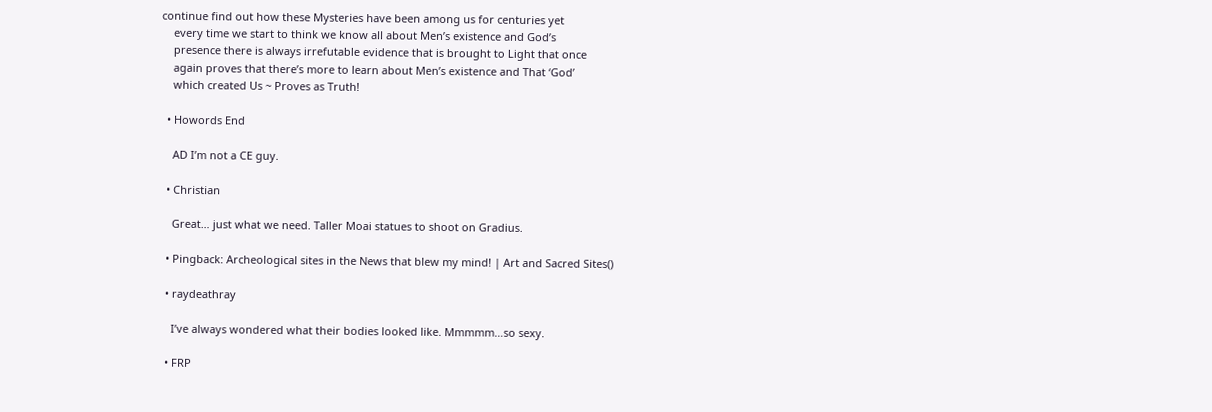continue find out how these Mysteries have been among us for centuries yet
    every time we start to think we know all about Men’s existence and God’s
    presence there is always irrefutable evidence that is brought to Light that once
    again proves that there’s more to learn about Men’s existence and That ‘God’
    which created Us ~ Proves as Truth!

  • Howords End

    AD I’m not a CE guy.

  • Christian

    Great… just what we need. Taller Moai statues to shoot on Gradius.

  • Pingback: Archeological sites in the News that blew my mind! | Art and Sacred Sites()

  • raydeathray

    I’ve always wondered what their bodies looked like. Mmmmm…so sexy.

  • FRP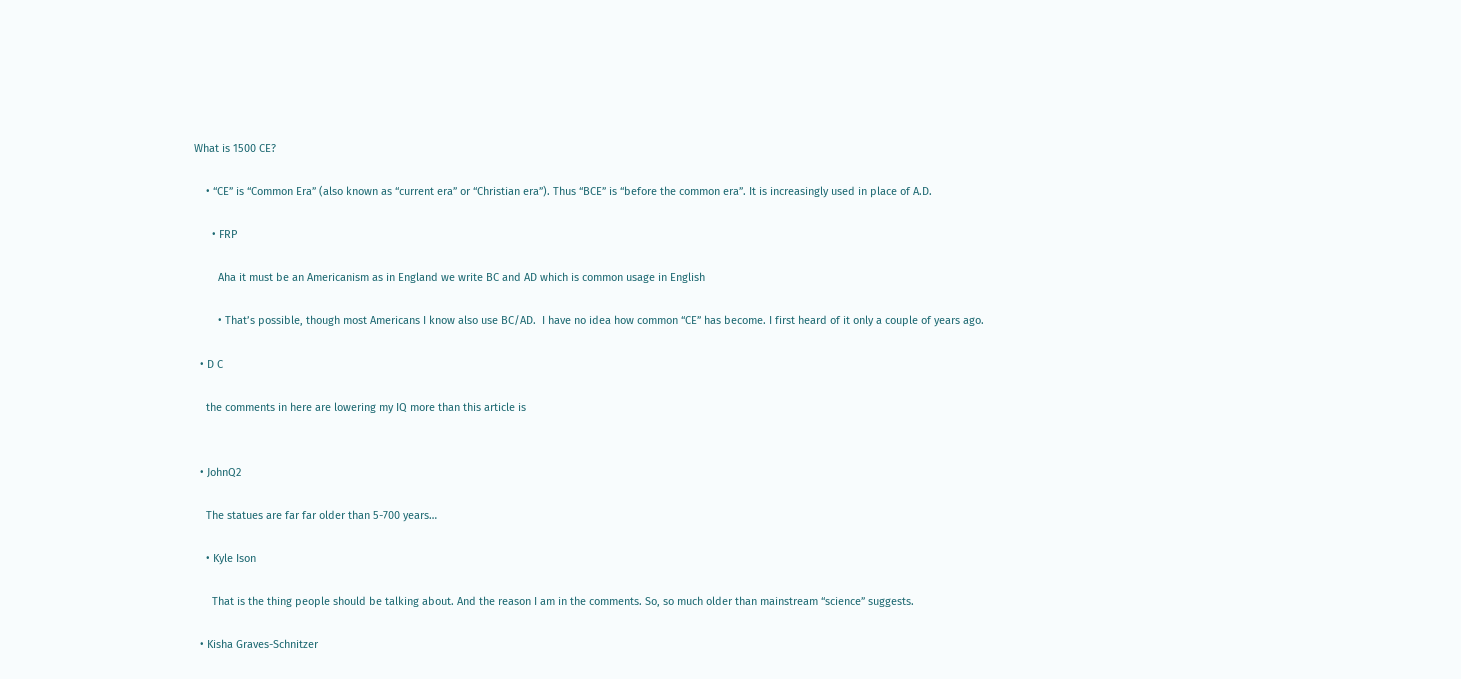What is 1500 CE?

    • “CE” is “Common Era” (also known as “current era” or “Christian era”). Thus “BCE” is “before the common era”. It is increasingly used in place of A.D.

      • FRP

        Aha it must be an Americanism as in England we write BC and AD which is common usage in English

        • That’s possible, though most Americans I know also use BC/AD.  I have no idea how common “CE” has become. I first heard of it only a couple of years ago.

  • D C

    the comments in here are lowering my IQ more than this article is


  • JohnQ2

    The statues are far far older than 5-700 years…

    • Kyle Ison

      That is the thing people should be talking about. And the reason I am in the comments. So, so much older than mainstream “science” suggests.

  • Kisha Graves-Schnitzer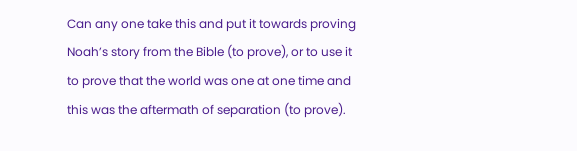Can any one take this and put it towards proving Noah’s story from the Bible (to prove), or to use it to prove that the world was one at one time and this was the aftermath of separation (to prove).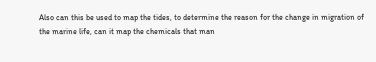Also can this be used to map the tides, to determine the reason for the change in migration of the marine life, can it map the chemicals that man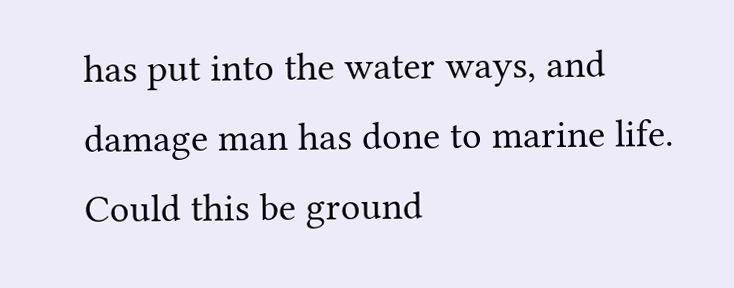has put into the water ways, and damage man has done to marine life. Could this be ground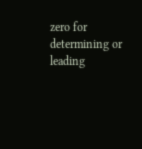zero for determining or leading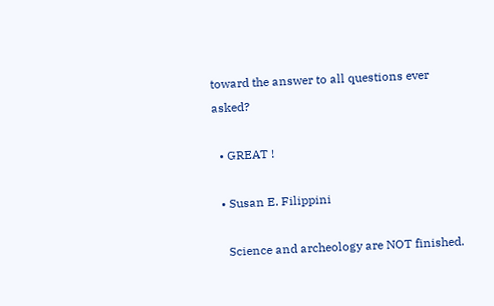toward the answer to all questions ever asked?

  • GREAT !

  • Susan E. Filippini

    Science and archeology are NOT finished.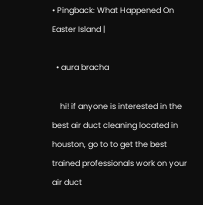• Pingback: What Happened On Easter Island |

  • aura bracha

    hi! if anyone is interested in the best air duct cleaning located in houston, go to to get the best trained professionals work on your air duct